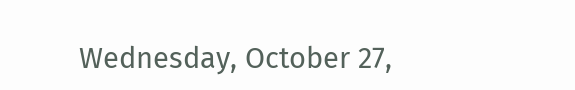Wednesday, October 27,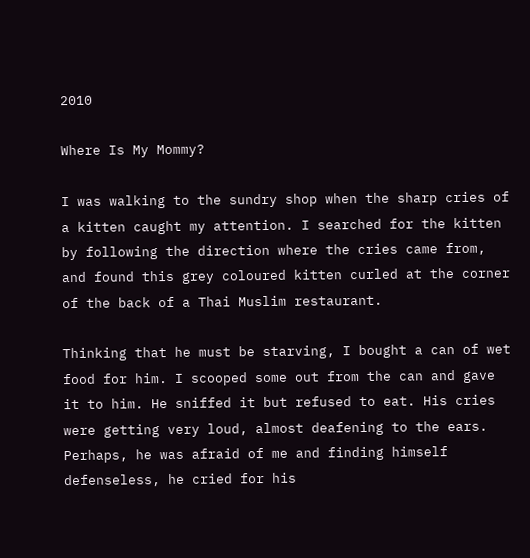2010

Where Is My Mommy?

I was walking to the sundry shop when the sharp cries of a kitten caught my attention. I searched for the kitten by following the direction where the cries came from, and found this grey coloured kitten curled at the corner of the back of a Thai Muslim restaurant.

Thinking that he must be starving, I bought a can of wet food for him. I scooped some out from the can and gave it to him. He sniffed it but refused to eat. His cries were getting very loud, almost deafening to the ears. Perhaps, he was afraid of me and finding himself defenseless, he cried for his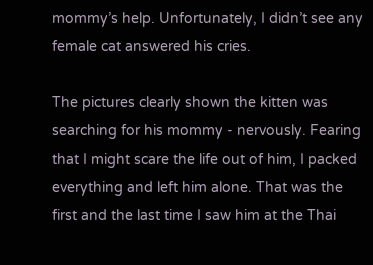mommy’s help. Unfortunately, I didn’t see any female cat answered his cries.

The pictures clearly shown the kitten was searching for his mommy - nervously. Fearing that I might scare the life out of him, I packed everything and left him alone. That was the first and the last time I saw him at the Thai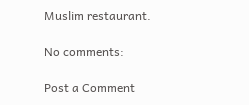Muslim restaurant.

No comments:

Post a Comment